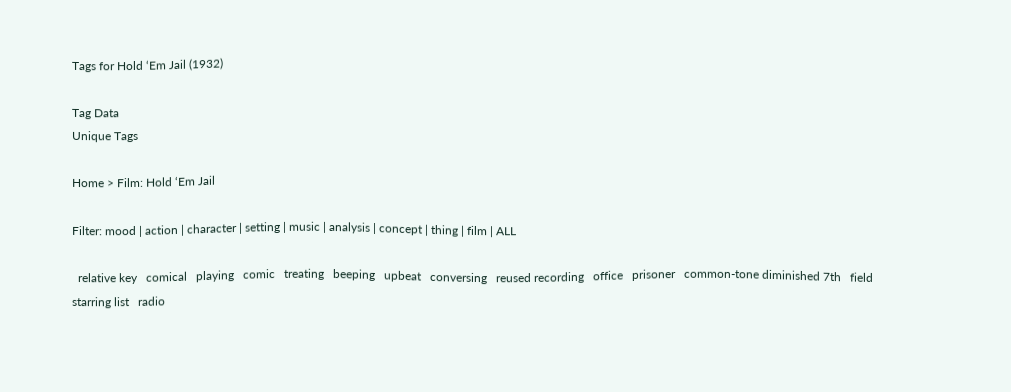Tags for Hold ‘Em Jail (1932)

Tag Data
Unique Tags

Home > Film: Hold ‘Em Jail

Filter: mood | action | character | setting | music | analysis | concept | thing | film | ALL

  relative key   comical   playing   comic   treating   beeping   upbeat   conversing   reused recording   office   prisoner   common-tone diminished 7th   field   starring list   radio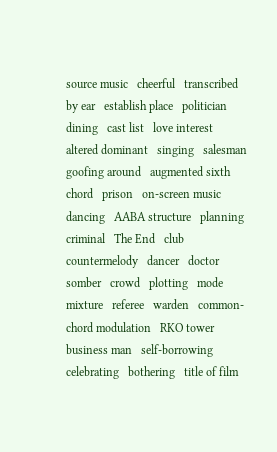source music   cheerful   transcribed by ear   establish place   politician   dining   cast list   love interest   altered dominant   singing   salesman   goofing around   augmented sixth chord   prison   on-screen music   dancing   AABA structure   planning   criminal   The End   club   countermelody   dancer   doctor   somber   crowd   plotting   mode mixture   referee   warden   common-chord modulation   RKO tower   business man   self-borrowing   celebrating   bothering   title of film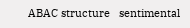ABAC structure   sentimental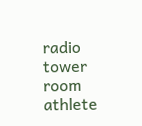radio tower   room   athlete